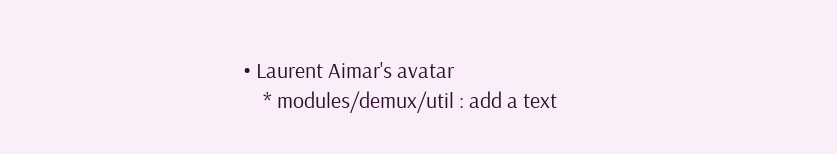• Laurent Aimar's avatar
    * modules/demux/util : add a text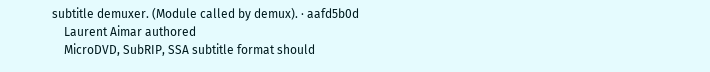subtitle demuxer. (Module called by demux). · aafd5b0d
    Laurent Aimar authored
    MicroDVD, SubRIP, SSA subtitle format should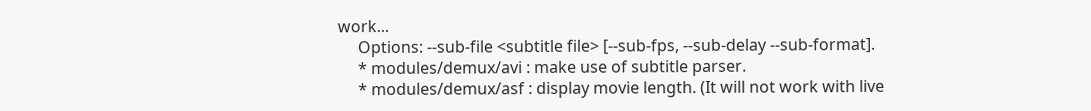work...
     Options: --sub-file <subtitle file> [--sub-fps, --sub-delay --sub-format].
     * modules/demux/avi : make use of subtitle parser.
     * modules/demux/asf : display movie length. (It will not work with live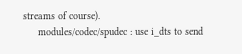streams of course).
     modules/codec/spudec : use i_dts to send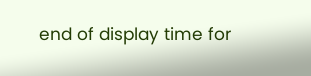end of display time for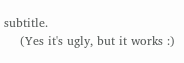subtitle.
    (Yes it's ugly, but it works :)